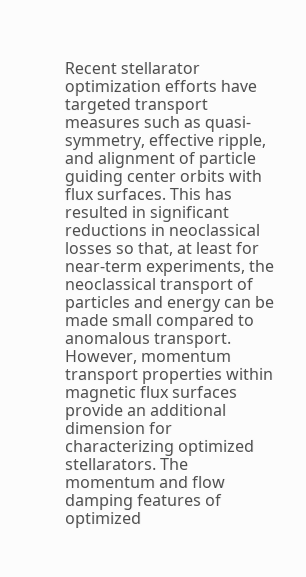Recent stellarator optimization efforts have targeted transport measures such as quasi-symmetry, effective ripple, and alignment of particle guiding center orbits with flux surfaces. This has resulted in significant reductions in neoclassical losses so that, at least for near-term experiments, the neoclassical transport of particles and energy can be made small compared to anomalous transport. However, momentum transport properties within magnetic flux surfaces provide an additional dimension for characterizing optimized stellarators. The momentum and flow damping features of optimized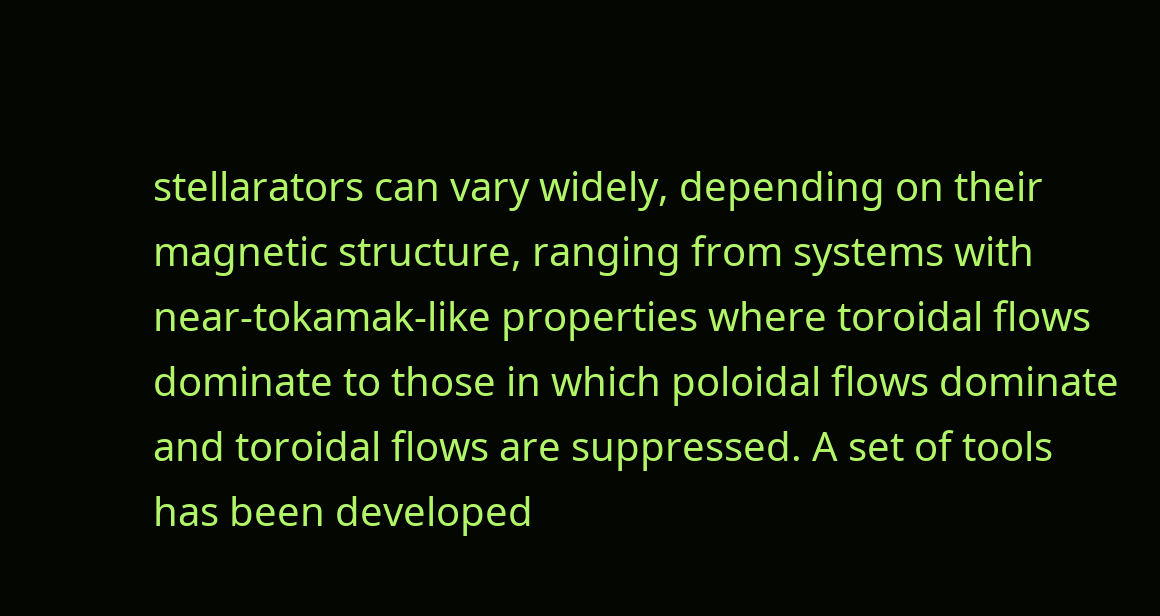stellarators can vary widely, depending on their magnetic structure, ranging from systems with near-tokamak-like properties where toroidal flows dominate to those in which poloidal flows dominate and toroidal flows are suppressed. A set of tools has been developed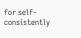for self-consistently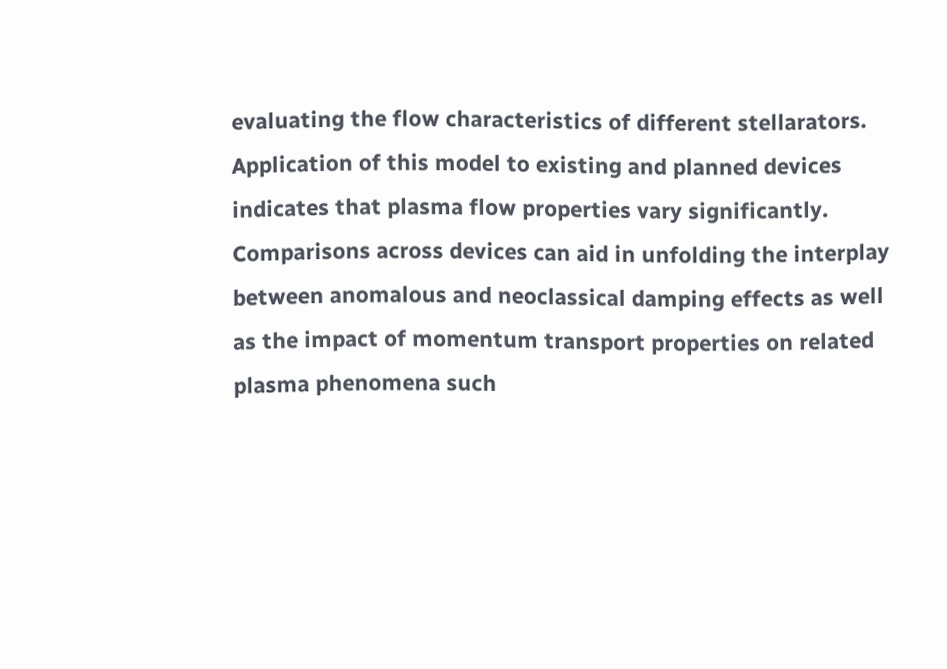evaluating the flow characteristics of different stellarators. Application of this model to existing and planned devices indicates that plasma flow properties vary significantly. Comparisons across devices can aid in unfolding the interplay between anomalous and neoclassical damping effects as well as the impact of momentum transport properties on related plasma phenomena such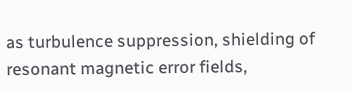as turbulence suppression, shielding of resonant magnetic error fields,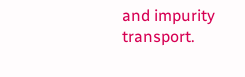and impurity transport.